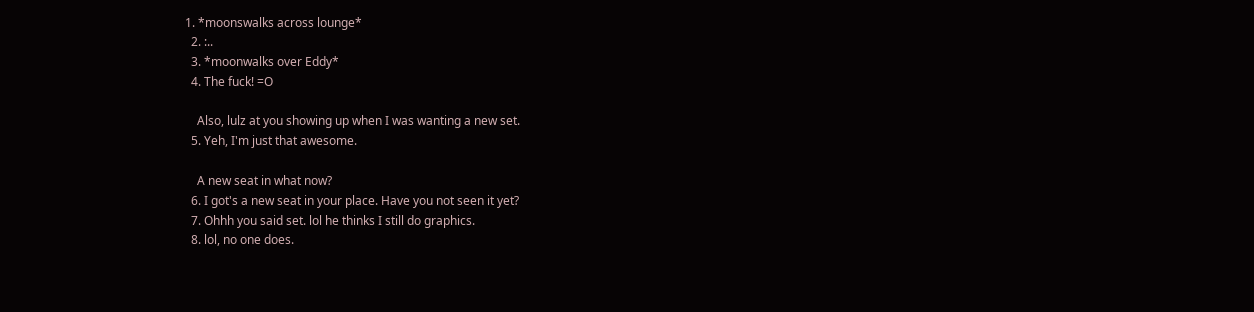1. *moonswalks across lounge*
  2. :..
  3. *moonwalks over Eddy*
  4. The fuck! =O

    Also, lulz at you showing up when I was wanting a new set.
  5. Yeh, I'm just that awesome.

    A new seat in what now?
  6. I got's a new seat in your place. Have you not seen it yet?
  7. Ohhh you said set. lol he thinks I still do graphics.
  8. lol, no one does.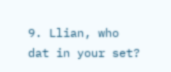9. Llian, who dat in your set?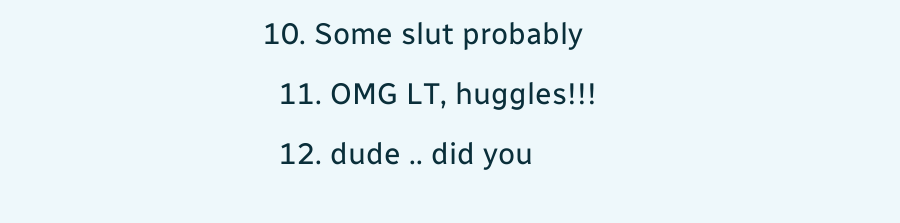10. Some slut probably
  11. OMG LT, huggles!!!
  12. dude .. did you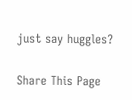just say huggles?


Share This Page